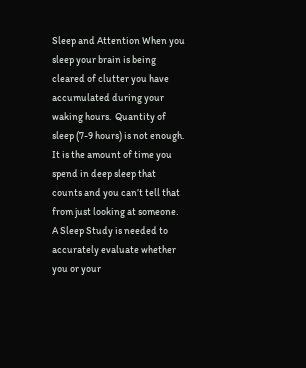Sleep and Attention When you sleep your brain is being cleared of clutter you have accumulated during your waking hours.  Quantity of sleep (7-9 hours) is not enough.  It is the amount of time you spend in deep sleep that counts and you can’t tell that from just looking at someone. A Sleep Study is needed to accurately evaluate whether you or your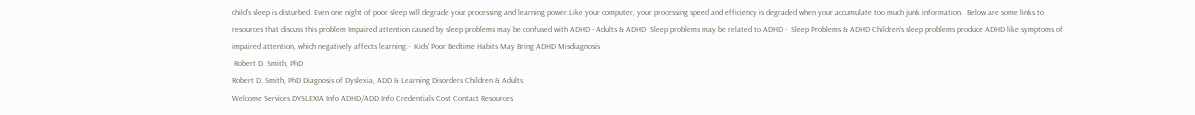child’s sleep is disturbed. Even one night of poor sleep will degrade your processing and learning power.Like your computer, your processing speed and efficiency is degraded when your accumulate too much junk information.  Below are some links to resources that discuss this problem Impaired attention caused by sleep problems may be confused with ADHD - Adults & ADHD  Sleep problems may be related to ADHD -  Sleep Problems & ADHD Children’s sleep problems produce ADHD like symptoms of impaired attention, which negatively affects learning.-  Kids' Poor Bedtime Habits May Bring ADHD Misdiagnosis
 Robert D. Smith, PhD
Robert D. Smith, PhD Diagnosis of Dyslexia, ADD & Learning Disorders Children & Adults
Welcome Services DYSLEXIA Info ADHD/ADD Info Credentials Cost Contact Resources